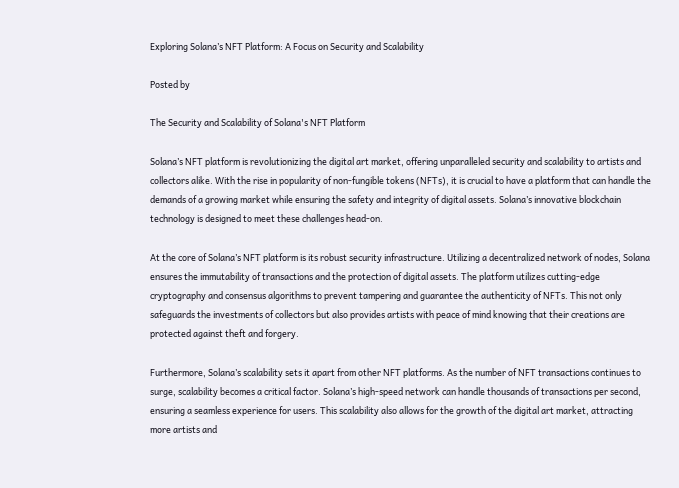Exploring Solana’s NFT Platform: A Focus on Security and Scalability

Posted by

The Security and Scalability of Solana's NFT Platform

Solana’s NFT platform is revolutionizing the digital art market, offering unparalleled security and scalability to artists and collectors alike. With the rise in popularity of non-fungible tokens (NFTs), it is crucial to have a platform that can handle the demands of a growing market while ensuring the safety and integrity of digital assets. Solana’s innovative blockchain technology is designed to meet these challenges head-on.

At the core of Solana’s NFT platform is its robust security infrastructure. Utilizing a decentralized network of nodes, Solana ensures the immutability of transactions and the protection of digital assets. The platform utilizes cutting-edge cryptography and consensus algorithms to prevent tampering and guarantee the authenticity of NFTs. This not only safeguards the investments of collectors but also provides artists with peace of mind knowing that their creations are protected against theft and forgery.

Furthermore, Solana’s scalability sets it apart from other NFT platforms. As the number of NFT transactions continues to surge, scalability becomes a critical factor. Solana’s high-speed network can handle thousands of transactions per second, ensuring a seamless experience for users. This scalability also allows for the growth of the digital art market, attracting more artists and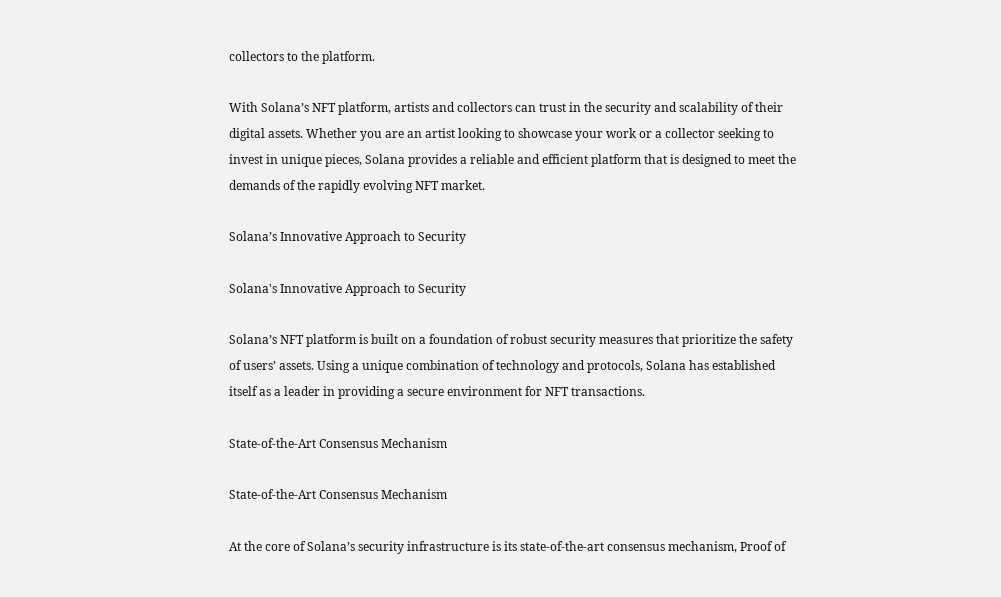collectors to the platform.

With Solana’s NFT platform, artists and collectors can trust in the security and scalability of their digital assets. Whether you are an artist looking to showcase your work or a collector seeking to invest in unique pieces, Solana provides a reliable and efficient platform that is designed to meet the demands of the rapidly evolving NFT market.

Solana’s Innovative Approach to Security

Solana's Innovative Approach to Security

Solana’s NFT platform is built on a foundation of robust security measures that prioritize the safety of users’ assets. Using a unique combination of technology and protocols, Solana has established itself as a leader in providing a secure environment for NFT transactions.

State-of-the-Art Consensus Mechanism

State-of-the-Art Consensus Mechanism

At the core of Solana’s security infrastructure is its state-of-the-art consensus mechanism, Proof of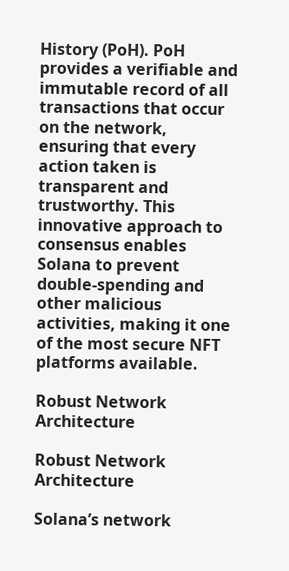History (PoH). PoH provides a verifiable and immutable record of all transactions that occur on the network, ensuring that every action taken is transparent and trustworthy. This innovative approach to consensus enables Solana to prevent double-spending and other malicious activities, making it one of the most secure NFT platforms available.

Robust Network Architecture

Robust Network Architecture

Solana’s network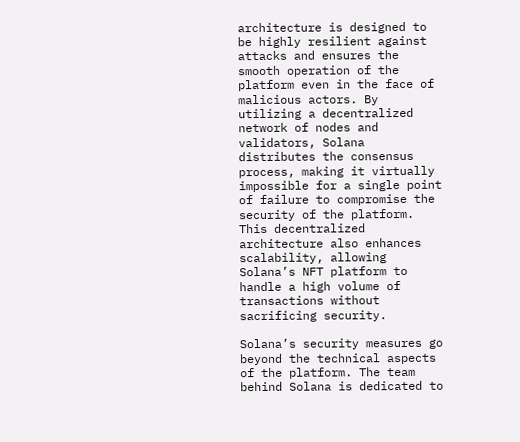architecture is designed to be highly resilient against attacks and ensures the smooth operation of the platform even in the face of malicious actors. By utilizing a decentralized network of nodes and validators, Solana distributes the consensus process, making it virtually impossible for a single point of failure to compromise the security of the platform. This decentralized architecture also enhances scalability, allowing Solana’s NFT platform to handle a high volume of transactions without sacrificing security.

Solana’s security measures go beyond the technical aspects of the platform. The team behind Solana is dedicated to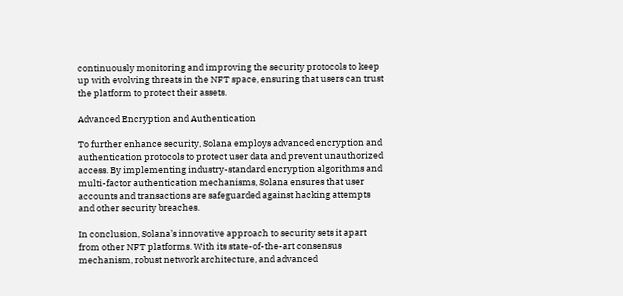continuously monitoring and improving the security protocols to keep up with evolving threats in the NFT space, ensuring that users can trust the platform to protect their assets.

Advanced Encryption and Authentication

To further enhance security, Solana employs advanced encryption and authentication protocols to protect user data and prevent unauthorized access. By implementing industry-standard encryption algorithms and multi-factor authentication mechanisms, Solana ensures that user accounts and transactions are safeguarded against hacking attempts and other security breaches.

In conclusion, Solana’s innovative approach to security sets it apart from other NFT platforms. With its state-of-the-art consensus mechanism, robust network architecture, and advanced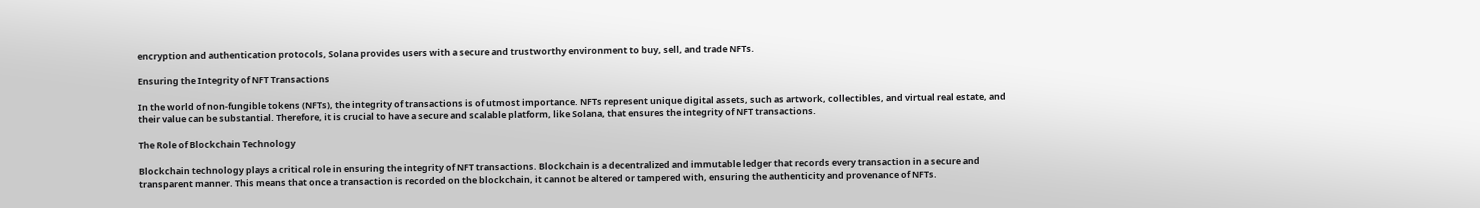encryption and authentication protocols, Solana provides users with a secure and trustworthy environment to buy, sell, and trade NFTs.

Ensuring the Integrity of NFT Transactions

In the world of non-fungible tokens (NFTs), the integrity of transactions is of utmost importance. NFTs represent unique digital assets, such as artwork, collectibles, and virtual real estate, and their value can be substantial. Therefore, it is crucial to have a secure and scalable platform, like Solana, that ensures the integrity of NFT transactions.

The Role of Blockchain Technology

Blockchain technology plays a critical role in ensuring the integrity of NFT transactions. Blockchain is a decentralized and immutable ledger that records every transaction in a secure and transparent manner. This means that once a transaction is recorded on the blockchain, it cannot be altered or tampered with, ensuring the authenticity and provenance of NFTs.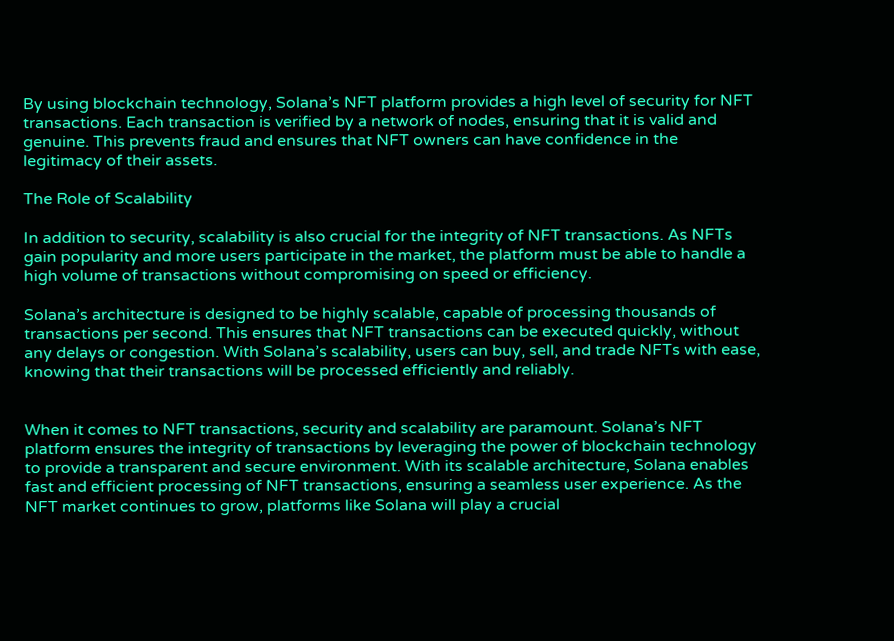By using blockchain technology, Solana’s NFT platform provides a high level of security for NFT transactions. Each transaction is verified by a network of nodes, ensuring that it is valid and genuine. This prevents fraud and ensures that NFT owners can have confidence in the legitimacy of their assets.

The Role of Scalability

In addition to security, scalability is also crucial for the integrity of NFT transactions. As NFTs gain popularity and more users participate in the market, the platform must be able to handle a high volume of transactions without compromising on speed or efficiency.

Solana’s architecture is designed to be highly scalable, capable of processing thousands of transactions per second. This ensures that NFT transactions can be executed quickly, without any delays or congestion. With Solana’s scalability, users can buy, sell, and trade NFTs with ease, knowing that their transactions will be processed efficiently and reliably.


When it comes to NFT transactions, security and scalability are paramount. Solana’s NFT platform ensures the integrity of transactions by leveraging the power of blockchain technology to provide a transparent and secure environment. With its scalable architecture, Solana enables fast and efficient processing of NFT transactions, ensuring a seamless user experience. As the NFT market continues to grow, platforms like Solana will play a crucial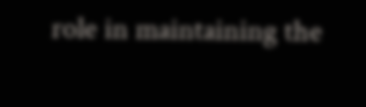role in maintaining the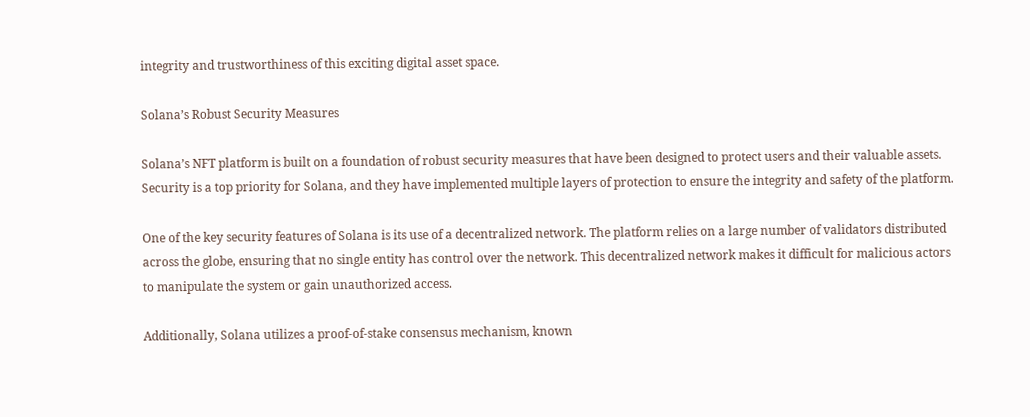integrity and trustworthiness of this exciting digital asset space.

Solana’s Robust Security Measures

Solana’s NFT platform is built on a foundation of robust security measures that have been designed to protect users and their valuable assets. Security is a top priority for Solana, and they have implemented multiple layers of protection to ensure the integrity and safety of the platform.

One of the key security features of Solana is its use of a decentralized network. The platform relies on a large number of validators distributed across the globe, ensuring that no single entity has control over the network. This decentralized network makes it difficult for malicious actors to manipulate the system or gain unauthorized access.

Additionally, Solana utilizes a proof-of-stake consensus mechanism, known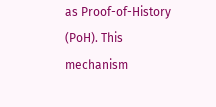as Proof-of-History (PoH). This mechanism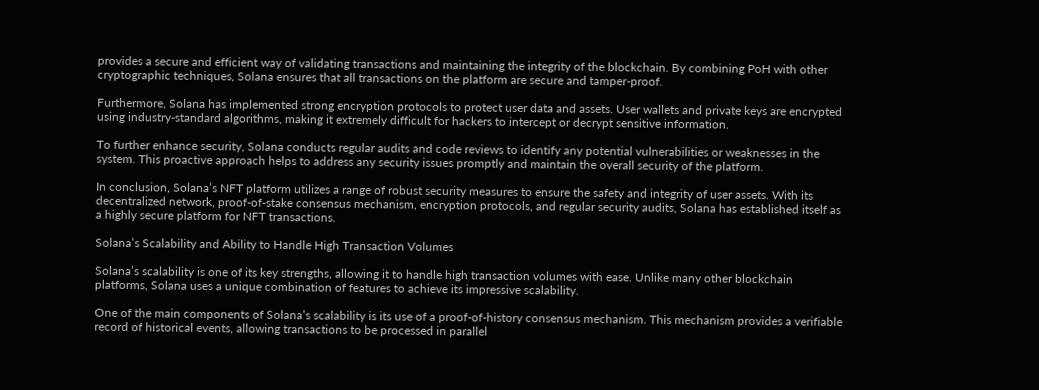provides a secure and efficient way of validating transactions and maintaining the integrity of the blockchain. By combining PoH with other cryptographic techniques, Solana ensures that all transactions on the platform are secure and tamper-proof.

Furthermore, Solana has implemented strong encryption protocols to protect user data and assets. User wallets and private keys are encrypted using industry-standard algorithms, making it extremely difficult for hackers to intercept or decrypt sensitive information.

To further enhance security, Solana conducts regular audits and code reviews to identify any potential vulnerabilities or weaknesses in the system. This proactive approach helps to address any security issues promptly and maintain the overall security of the platform.

In conclusion, Solana’s NFT platform utilizes a range of robust security measures to ensure the safety and integrity of user assets. With its decentralized network, proof-of-stake consensus mechanism, encryption protocols, and regular security audits, Solana has established itself as a highly secure platform for NFT transactions.

Solana’s Scalability and Ability to Handle High Transaction Volumes

Solana’s scalability is one of its key strengths, allowing it to handle high transaction volumes with ease. Unlike many other blockchain platforms, Solana uses a unique combination of features to achieve its impressive scalability.

One of the main components of Solana’s scalability is its use of a proof-of-history consensus mechanism. This mechanism provides a verifiable record of historical events, allowing transactions to be processed in parallel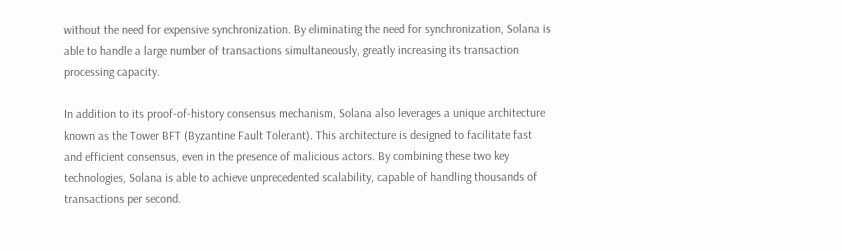without the need for expensive synchronization. By eliminating the need for synchronization, Solana is able to handle a large number of transactions simultaneously, greatly increasing its transaction processing capacity.

In addition to its proof-of-history consensus mechanism, Solana also leverages a unique architecture known as the Tower BFT (Byzantine Fault Tolerant). This architecture is designed to facilitate fast and efficient consensus, even in the presence of malicious actors. By combining these two key technologies, Solana is able to achieve unprecedented scalability, capable of handling thousands of transactions per second.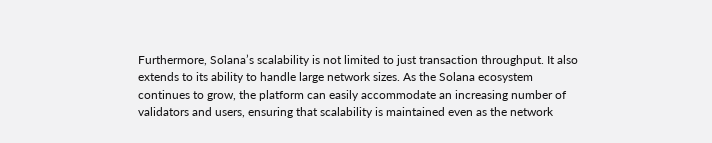Furthermore, Solana’s scalability is not limited to just transaction throughput. It also extends to its ability to handle large network sizes. As the Solana ecosystem continues to grow, the platform can easily accommodate an increasing number of validators and users, ensuring that scalability is maintained even as the network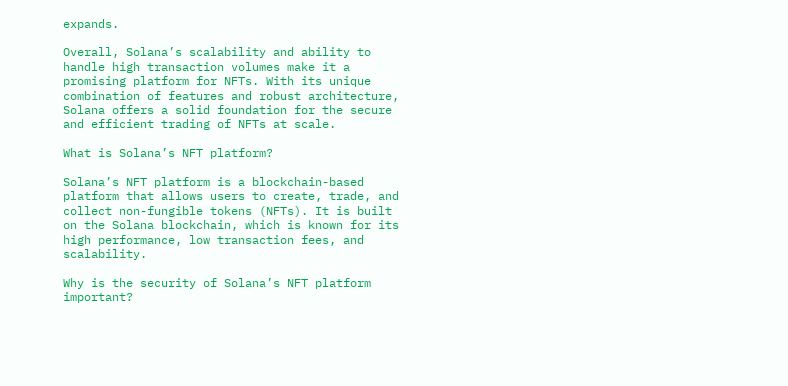expands.

Overall, Solana’s scalability and ability to handle high transaction volumes make it a promising platform for NFTs. With its unique combination of features and robust architecture, Solana offers a solid foundation for the secure and efficient trading of NFTs at scale.

What is Solana’s NFT platform?

Solana’s NFT platform is a blockchain-based platform that allows users to create, trade, and collect non-fungible tokens (NFTs). It is built on the Solana blockchain, which is known for its high performance, low transaction fees, and scalability.

Why is the security of Solana’s NFT platform important?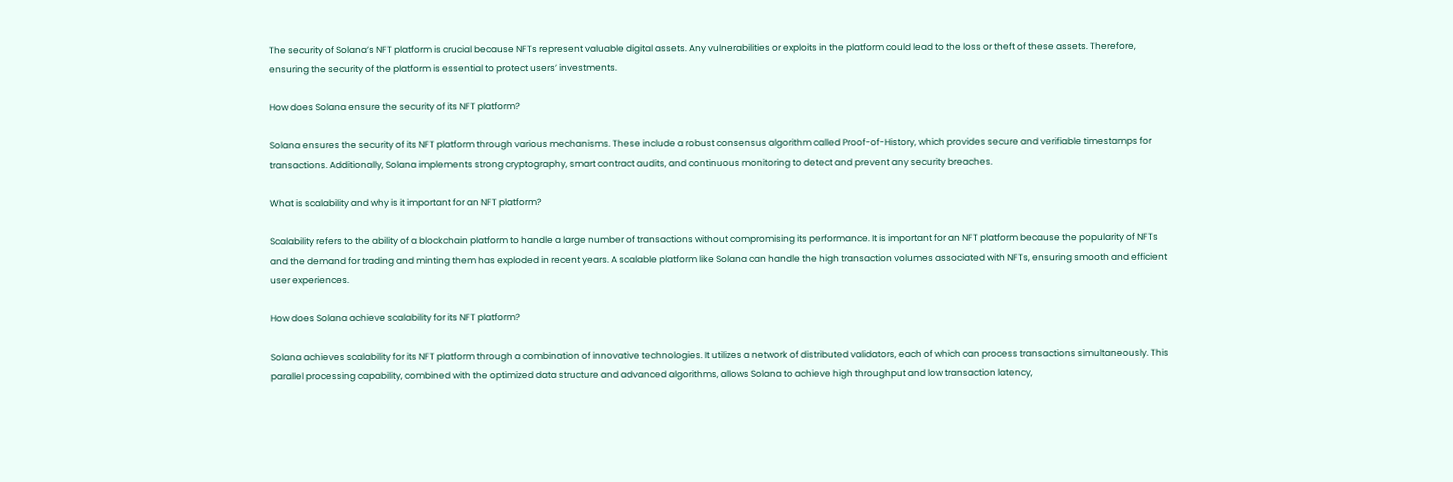The security of Solana’s NFT platform is crucial because NFTs represent valuable digital assets. Any vulnerabilities or exploits in the platform could lead to the loss or theft of these assets. Therefore, ensuring the security of the platform is essential to protect users’ investments.

How does Solana ensure the security of its NFT platform?

Solana ensures the security of its NFT platform through various mechanisms. These include a robust consensus algorithm called Proof-of-History, which provides secure and verifiable timestamps for transactions. Additionally, Solana implements strong cryptography, smart contract audits, and continuous monitoring to detect and prevent any security breaches.

What is scalability and why is it important for an NFT platform?

Scalability refers to the ability of a blockchain platform to handle a large number of transactions without compromising its performance. It is important for an NFT platform because the popularity of NFTs and the demand for trading and minting them has exploded in recent years. A scalable platform like Solana can handle the high transaction volumes associated with NFTs, ensuring smooth and efficient user experiences.

How does Solana achieve scalability for its NFT platform?

Solana achieves scalability for its NFT platform through a combination of innovative technologies. It utilizes a network of distributed validators, each of which can process transactions simultaneously. This parallel processing capability, combined with the optimized data structure and advanced algorithms, allows Solana to achieve high throughput and low transaction latency,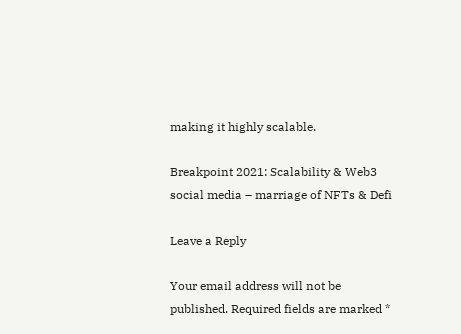making it highly scalable.

Breakpoint 2021: Scalability & Web3 social media – marriage of NFTs & Defi

Leave a Reply

Your email address will not be published. Required fields are marked *